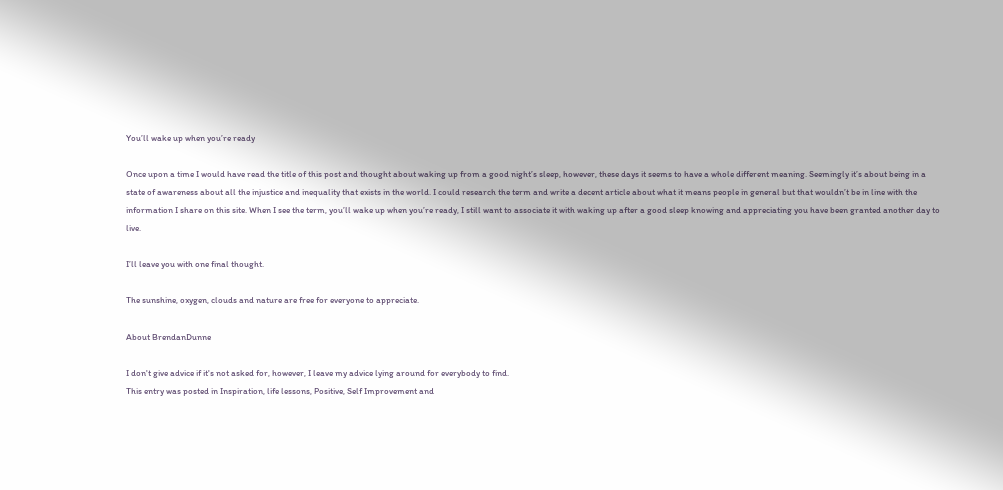You’ll wake up when you’re ready

Once upon a time I would have read the title of this post and thought about waking up from a good night’s sleep, however, these days it seems to have a whole different meaning. Seemingly it’s about being in a state of awareness about all the injustice and inequality that exists in the world. I could research the term and write a decent article about what it means people in general but that wouldn’t be in line with the information I share on this site. When I see the term, you’ll wake up when you’re ready, I still want to associate it with waking up after a good sleep knowing and appreciating you have been granted another day to live.

I’ll leave you with one final thought.

The sunshine, oxygen, clouds and nature are free for everyone to appreciate.

About BrendanDunne

I don't give advice if it's not asked for, however, I leave my advice lying around for everybody to find.
This entry was posted in Inspiration, life lessons, Positive, Self Improvement and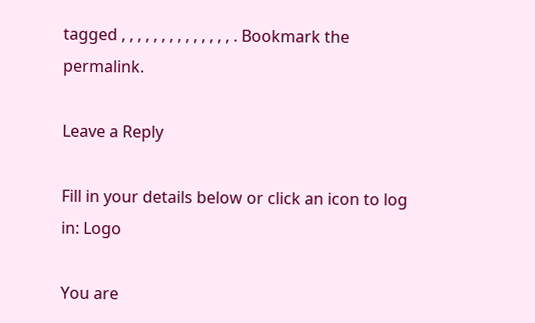tagged , , , , , , , , , , , , , , . Bookmark the permalink.

Leave a Reply

Fill in your details below or click an icon to log in: Logo

You are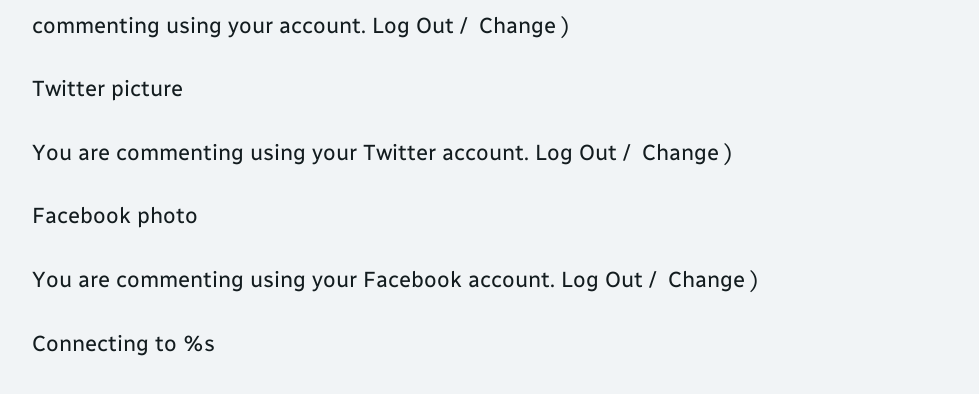commenting using your account. Log Out /  Change )

Twitter picture

You are commenting using your Twitter account. Log Out /  Change )

Facebook photo

You are commenting using your Facebook account. Log Out /  Change )

Connecting to %s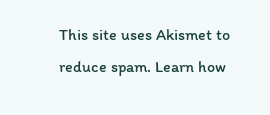This site uses Akismet to reduce spam. Learn how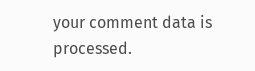your comment data is processed.